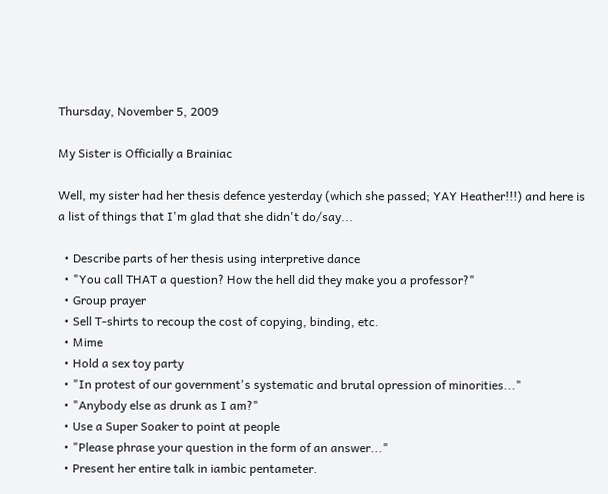Thursday, November 5, 2009

My Sister is Officially a Brainiac

Well, my sister had her thesis defence yesterday (which she passed; YAY Heather!!!) and here is a list of things that I'm glad that she didn't do/say...

  • Describe parts of her thesis using interpretive dance
  • "You call THAT a question? How the hell did they make you a professor?"
  • Group prayer
  • Sell T-shirts to recoup the cost of copying, binding, etc.
  • Mime
  • Hold a sex toy party
  • "In protest of our government's systematic and brutal opression of minorities..."
  • "Anybody else as drunk as I am?"
  • Use a Super Soaker to point at people
  • "Please phrase your question in the form of an answer..."
  • Present her entire talk in iambic pentameter.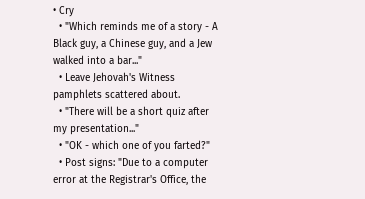• Cry
  • "Which reminds me of a story - A Black guy, a Chinese guy, and a Jew walked into a bar..."
  • Leave Jehovah's Witness pamphlets scattered about.
  • "There will be a short quiz after my presentation..."
  • "OK - which one of you farted?"
  • Post signs: "Due to a computer error at the Registrar's Office, the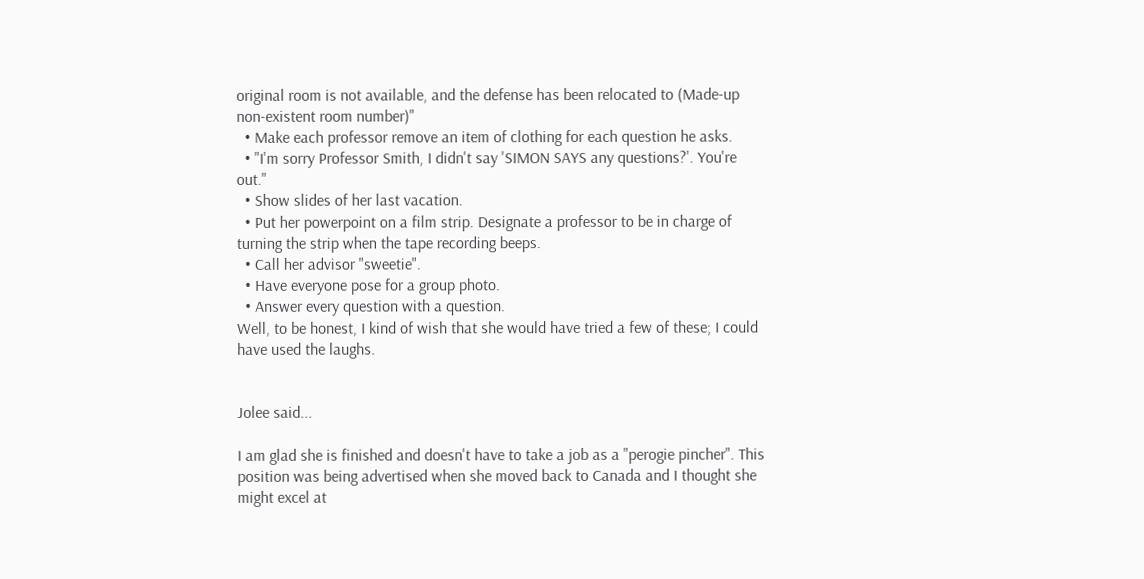original room is not available, and the defense has been relocated to (Made-up non-existent room number)"
  • Make each professor remove an item of clothing for each question he asks.
  • "I'm sorry Professor Smith, I didn't say 'SIMON SAYS any questions?'. You're out."
  • Show slides of her last vacation.
  • Put her powerpoint on a film strip. Designate a professor to be in charge of turning the strip when the tape recording beeps.
  • Call her advisor "sweetie".
  • Have everyone pose for a group photo.
  • Answer every question with a question.
Well, to be honest, I kind of wish that she would have tried a few of these; I could have used the laughs.


Jolee said...

I am glad she is finished and doesn't have to take a job as a "perogie pincher". This position was being advertised when she moved back to Canada and I thought she might excel at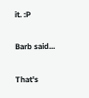it. :P

Barb said...

That's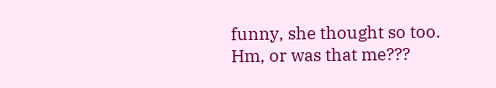funny, she thought so too. Hm, or was that me???